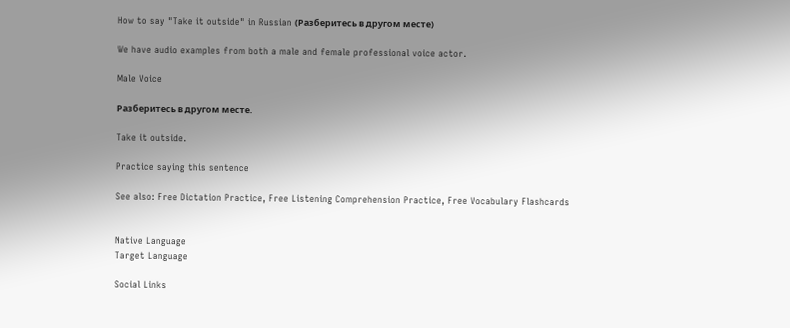How to say "Take it outside" in Russian (Разберитесь в другом месте)

We have audio examples from both a male and female professional voice actor.

Male Voice

Разберитесь в другом месте.

Take it outside.

Practice saying this sentence

See also: Free Dictation Practice, Free Listening Comprehension Practice, Free Vocabulary Flashcards


Native Language
Target Language

Social Links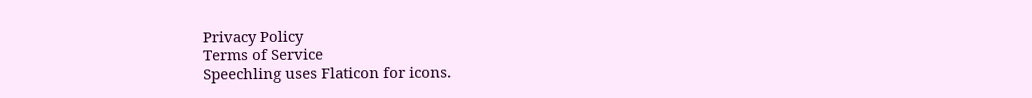Privacy Policy
Terms of Service
Speechling uses Flaticon for icons.